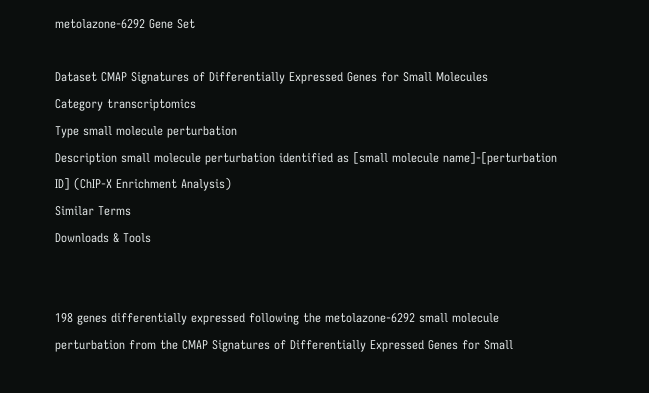metolazone-6292 Gene Set

Dataset CMAP Signatures of Differentially Expressed Genes for Small Molecules
Category transcriptomics
Type small molecule perturbation
Description small molecule perturbation identified as [small molecule name]-[perturbation ID] (ChIP-X Enrichment Analysis)
Similar Terms
Downloads & Tools


198 genes differentially expressed following the metolazone-6292 small molecule perturbation from the CMAP Signatures of Differentially Expressed Genes for Small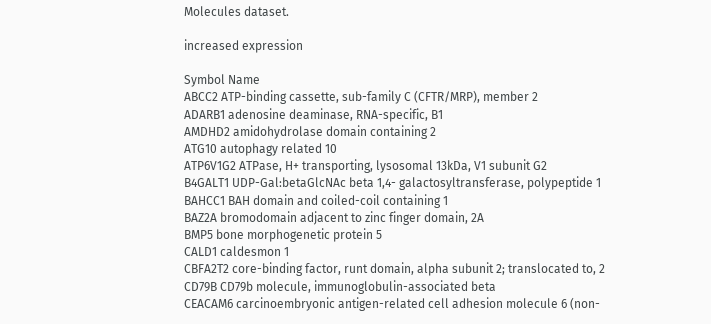Molecules dataset.

increased expression

Symbol Name
ABCC2 ATP-binding cassette, sub-family C (CFTR/MRP), member 2
ADARB1 adenosine deaminase, RNA-specific, B1
AMDHD2 amidohydrolase domain containing 2
ATG10 autophagy related 10
ATP6V1G2 ATPase, H+ transporting, lysosomal 13kDa, V1 subunit G2
B4GALT1 UDP-Gal:betaGlcNAc beta 1,4- galactosyltransferase, polypeptide 1
BAHCC1 BAH domain and coiled-coil containing 1
BAZ2A bromodomain adjacent to zinc finger domain, 2A
BMP5 bone morphogenetic protein 5
CALD1 caldesmon 1
CBFA2T2 core-binding factor, runt domain, alpha subunit 2; translocated to, 2
CD79B CD79b molecule, immunoglobulin-associated beta
CEACAM6 carcinoembryonic antigen-related cell adhesion molecule 6 (non-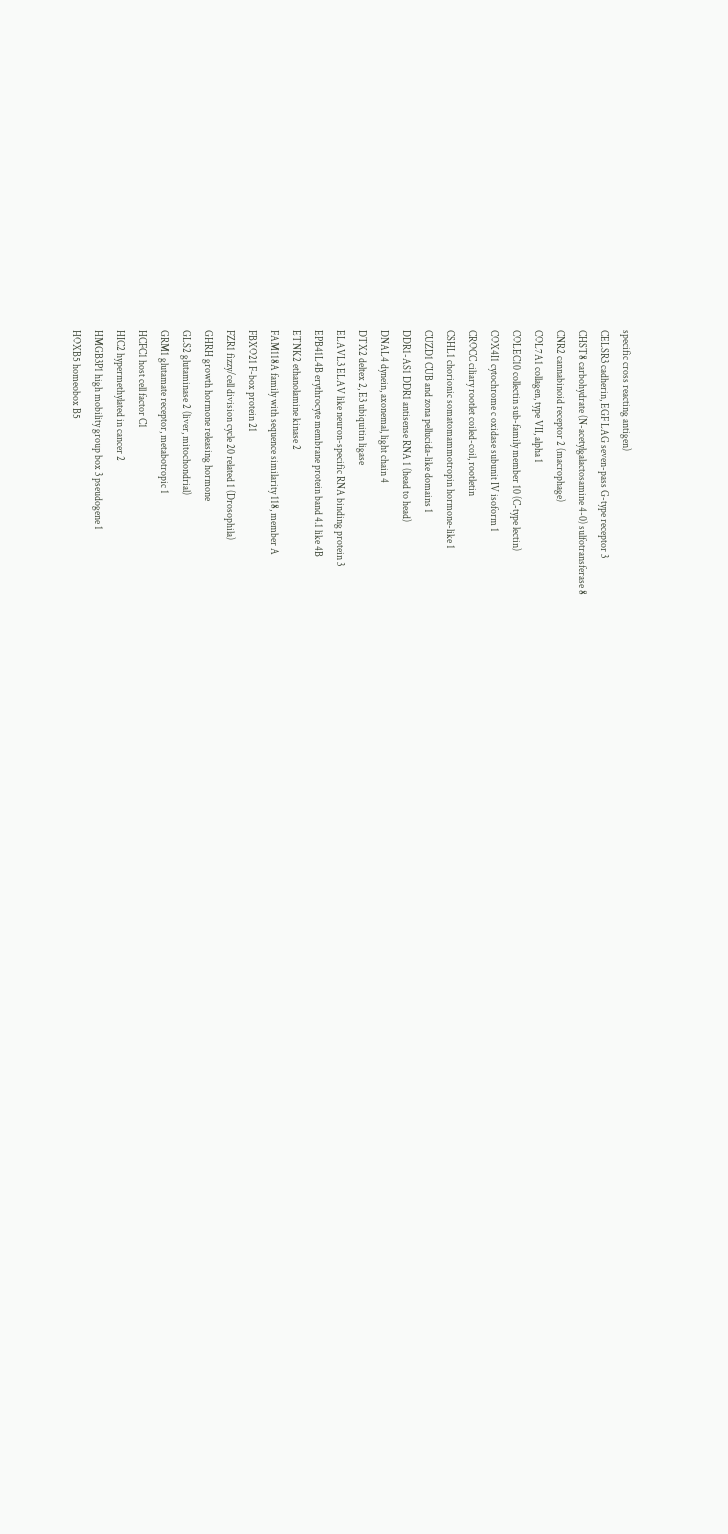specific cross reacting antigen)
CELSR3 cadherin, EGF LAG seven-pass G-type receptor 3
CHST8 carbohydrate (N-acetylgalactosamine 4-0) sulfotransferase 8
CNR2 cannabinoid receptor 2 (macrophage)
COL7A1 collagen, type VII, alpha 1
COLEC10 collectin sub-family member 10 (C-type lectin)
COX4I1 cytochrome c oxidase subunit IV isoform 1
CROCC ciliary rootlet coiled-coil, rootletin
CSHL1 chorionic somatomammotropin hormone-like 1
CUZD1 CUB and zona pellucida-like domains 1
DDR1-AS1 DDR1 antisense RNA 1 (head to head)
DNAL4 dynein, axonemal, light chain 4
DTX2 deltex 2, E3 ubiquitin ligase
ELAVL3 ELAV like neuron-specific RNA binding protein 3
EPB41L4B erythrocyte membrane protein band 4.1 like 4B
ETNK2 ethanolamine kinase 2
FAM118A family with sequence similarity 118, member A
FBXO21 F-box protein 21
FZR1 fizzy/cell division cycle 20 related 1 (Drosophila)
GHRH growth hormone releasing hormone
GLS2 glutaminase 2 (liver, mitochondrial)
GRM1 glutamate receptor, metabotropic 1
HCFC1 host cell factor C1
HIC2 hypermethylated in cancer 2
HMGB3P1 high mobility group box 3 pseudogene 1
HOXB5 homeobox B5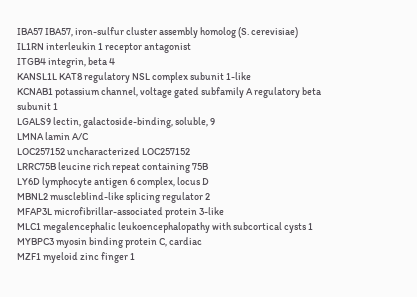IBA57 IBA57, iron-sulfur cluster assembly homolog (S. cerevisiae)
IL1RN interleukin 1 receptor antagonist
ITGB4 integrin, beta 4
KANSL1L KAT8 regulatory NSL complex subunit 1-like
KCNAB1 potassium channel, voltage gated subfamily A regulatory beta subunit 1
LGALS9 lectin, galactoside-binding, soluble, 9
LMNA lamin A/C
LOC257152 uncharacterized LOC257152
LRRC75B leucine rich repeat containing 75B
LY6D lymphocyte antigen 6 complex, locus D
MBNL2 muscleblind-like splicing regulator 2
MFAP3L microfibrillar-associated protein 3-like
MLC1 megalencephalic leukoencephalopathy with subcortical cysts 1
MYBPC3 myosin binding protein C, cardiac
MZF1 myeloid zinc finger 1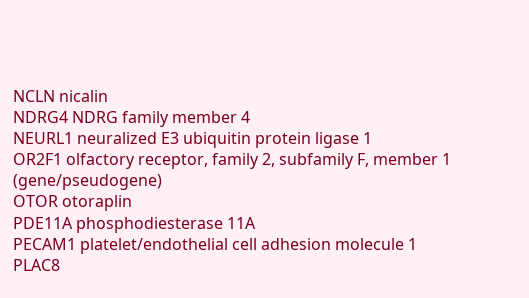NCLN nicalin
NDRG4 NDRG family member 4
NEURL1 neuralized E3 ubiquitin protein ligase 1
OR2F1 olfactory receptor, family 2, subfamily F, member 1 (gene/pseudogene)
OTOR otoraplin
PDE11A phosphodiesterase 11A
PECAM1 platelet/endothelial cell adhesion molecule 1
PLAC8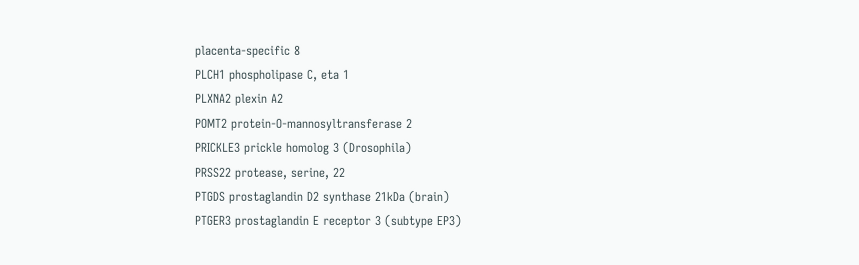placenta-specific 8
PLCH1 phospholipase C, eta 1
PLXNA2 plexin A2
POMT2 protein-O-mannosyltransferase 2
PRICKLE3 prickle homolog 3 (Drosophila)
PRSS22 protease, serine, 22
PTGDS prostaglandin D2 synthase 21kDa (brain)
PTGER3 prostaglandin E receptor 3 (subtype EP3)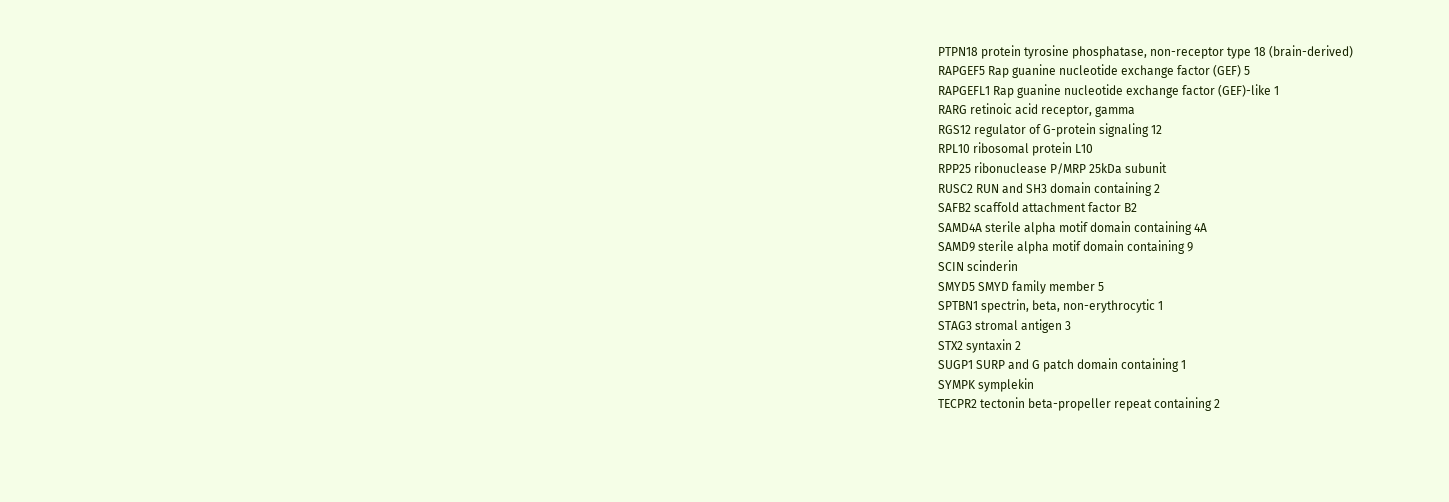PTPN18 protein tyrosine phosphatase, non-receptor type 18 (brain-derived)
RAPGEF5 Rap guanine nucleotide exchange factor (GEF) 5
RAPGEFL1 Rap guanine nucleotide exchange factor (GEF)-like 1
RARG retinoic acid receptor, gamma
RGS12 regulator of G-protein signaling 12
RPL10 ribosomal protein L10
RPP25 ribonuclease P/MRP 25kDa subunit
RUSC2 RUN and SH3 domain containing 2
SAFB2 scaffold attachment factor B2
SAMD4A sterile alpha motif domain containing 4A
SAMD9 sterile alpha motif domain containing 9
SCIN scinderin
SMYD5 SMYD family member 5
SPTBN1 spectrin, beta, non-erythrocytic 1
STAG3 stromal antigen 3
STX2 syntaxin 2
SUGP1 SURP and G patch domain containing 1
SYMPK symplekin
TECPR2 tectonin beta-propeller repeat containing 2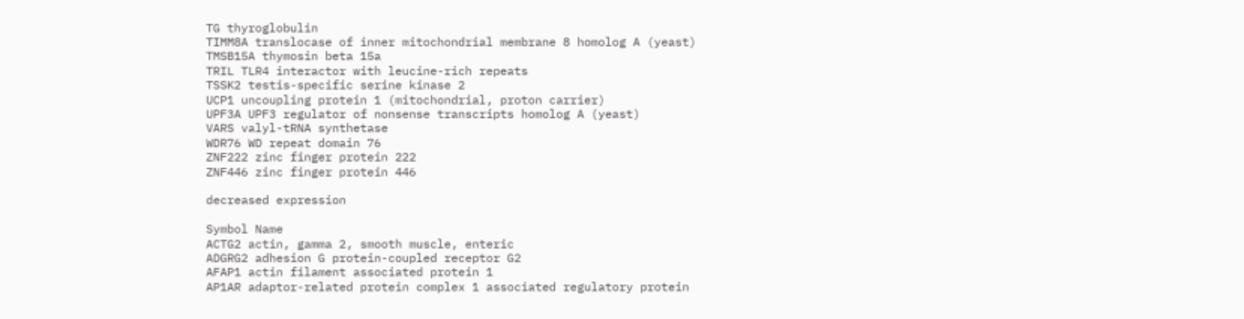TG thyroglobulin
TIMM8A translocase of inner mitochondrial membrane 8 homolog A (yeast)
TMSB15A thymosin beta 15a
TRIL TLR4 interactor with leucine-rich repeats
TSSK2 testis-specific serine kinase 2
UCP1 uncoupling protein 1 (mitochondrial, proton carrier)
UPF3A UPF3 regulator of nonsense transcripts homolog A (yeast)
VARS valyl-tRNA synthetase
WDR76 WD repeat domain 76
ZNF222 zinc finger protein 222
ZNF446 zinc finger protein 446

decreased expression

Symbol Name
ACTG2 actin, gamma 2, smooth muscle, enteric
ADGRG2 adhesion G protein-coupled receptor G2
AFAP1 actin filament associated protein 1
AP1AR adaptor-related protein complex 1 associated regulatory protein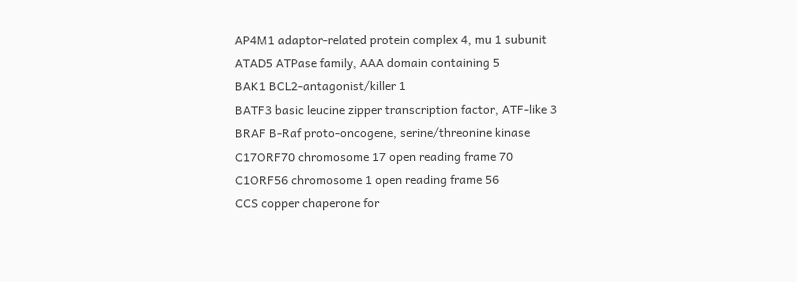AP4M1 adaptor-related protein complex 4, mu 1 subunit
ATAD5 ATPase family, AAA domain containing 5
BAK1 BCL2-antagonist/killer 1
BATF3 basic leucine zipper transcription factor, ATF-like 3
BRAF B-Raf proto-oncogene, serine/threonine kinase
C17ORF70 chromosome 17 open reading frame 70
C1ORF56 chromosome 1 open reading frame 56
CCS copper chaperone for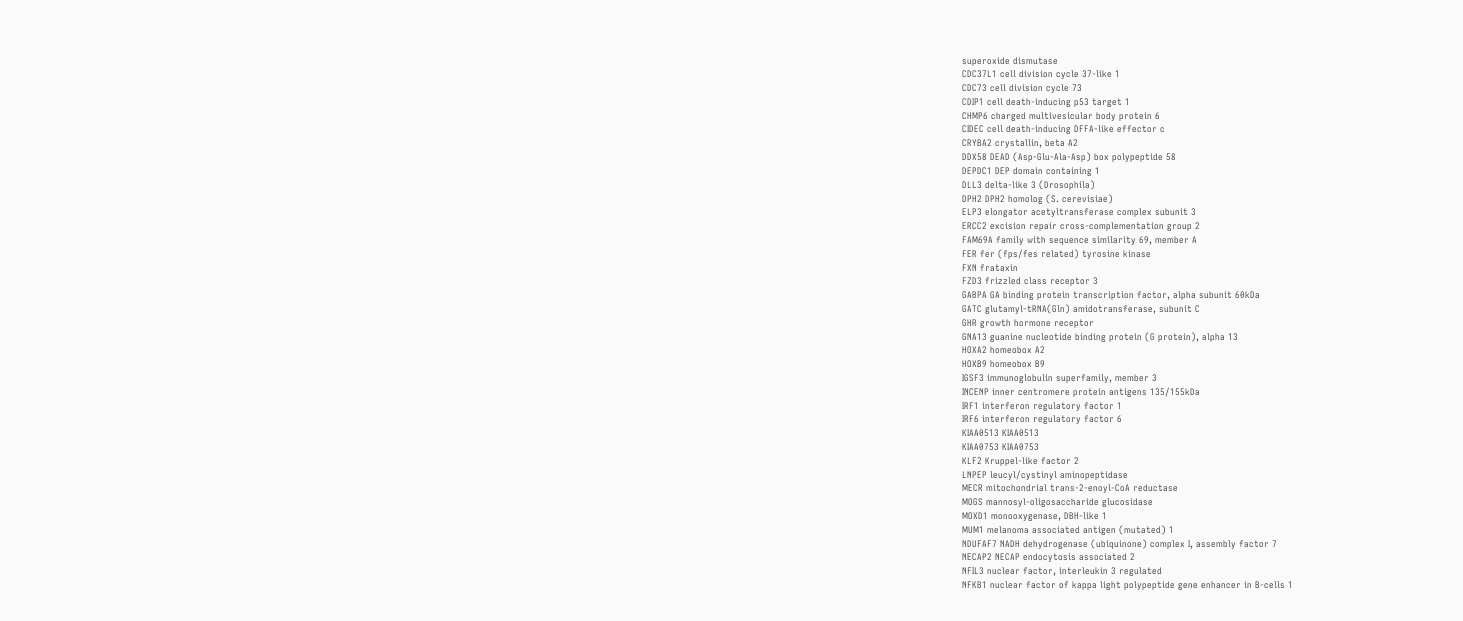superoxide dismutase
CDC37L1 cell division cycle 37-like 1
CDC73 cell division cycle 73
CDIP1 cell death-inducing p53 target 1
CHMP6 charged multivesicular body protein 6
CIDEC cell death-inducing DFFA-like effector c
CRYBA2 crystallin, beta A2
DDX58 DEAD (Asp-Glu-Ala-Asp) box polypeptide 58
DEPDC1 DEP domain containing 1
DLL3 delta-like 3 (Drosophila)
DPH2 DPH2 homolog (S. cerevisiae)
ELP3 elongator acetyltransferase complex subunit 3
ERCC2 excision repair cross-complementation group 2
FAM69A family with sequence similarity 69, member A
FER fer (fps/fes related) tyrosine kinase
FXN frataxin
FZD3 frizzled class receptor 3
GABPA GA binding protein transcription factor, alpha subunit 60kDa
GATC glutamyl-tRNA(Gln) amidotransferase, subunit C
GHR growth hormone receptor
GNA13 guanine nucleotide binding protein (G protein), alpha 13
HOXA2 homeobox A2
HOXB9 homeobox B9
IGSF3 immunoglobulin superfamily, member 3
INCENP inner centromere protein antigens 135/155kDa
IRF1 interferon regulatory factor 1
IRF6 interferon regulatory factor 6
KIAA0513 KIAA0513
KIAA0753 KIAA0753
KLF2 Kruppel-like factor 2
LNPEP leucyl/cystinyl aminopeptidase
MECR mitochondrial trans-2-enoyl-CoA reductase
MOGS mannosyl-oligosaccharide glucosidase
MOXD1 monooxygenase, DBH-like 1
MUM1 melanoma associated antigen (mutated) 1
NDUFAF7 NADH dehydrogenase (ubiquinone) complex I, assembly factor 7
NECAP2 NECAP endocytosis associated 2
NFIL3 nuclear factor, interleukin 3 regulated
NFKB1 nuclear factor of kappa light polypeptide gene enhancer in B-cells 1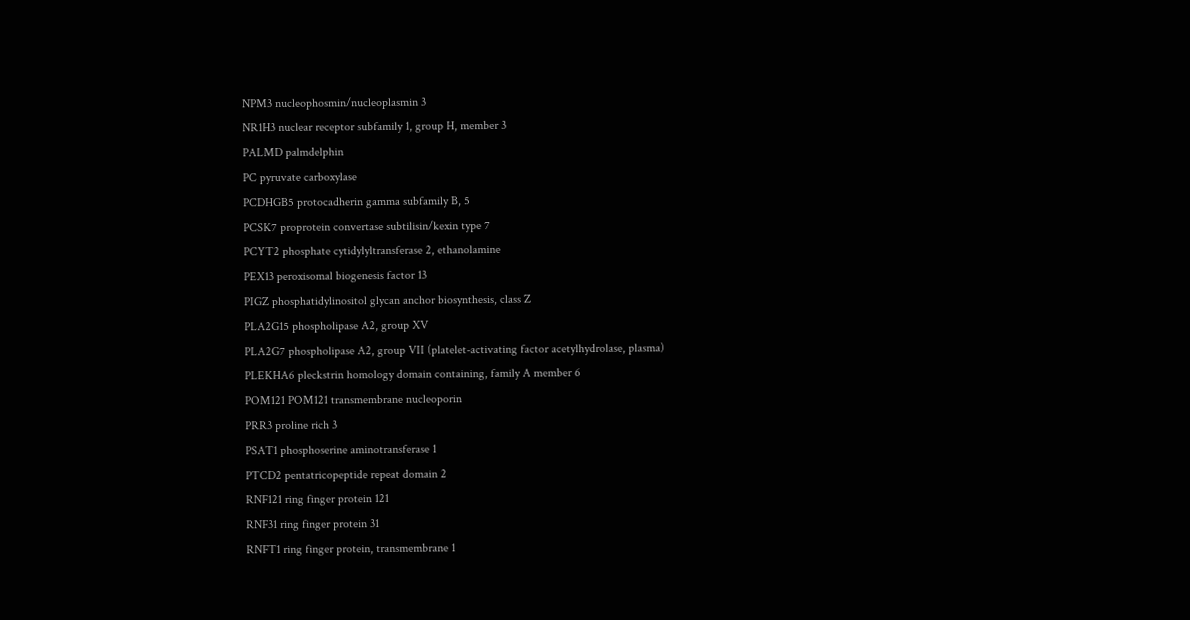NPM3 nucleophosmin/nucleoplasmin 3
NR1H3 nuclear receptor subfamily 1, group H, member 3
PALMD palmdelphin
PC pyruvate carboxylase
PCDHGB5 protocadherin gamma subfamily B, 5
PCSK7 proprotein convertase subtilisin/kexin type 7
PCYT2 phosphate cytidylyltransferase 2, ethanolamine
PEX13 peroxisomal biogenesis factor 13
PIGZ phosphatidylinositol glycan anchor biosynthesis, class Z
PLA2G15 phospholipase A2, group XV
PLA2G7 phospholipase A2, group VII (platelet-activating factor acetylhydrolase, plasma)
PLEKHA6 pleckstrin homology domain containing, family A member 6
POM121 POM121 transmembrane nucleoporin
PRR3 proline rich 3
PSAT1 phosphoserine aminotransferase 1
PTCD2 pentatricopeptide repeat domain 2
RNF121 ring finger protein 121
RNF31 ring finger protein 31
RNFT1 ring finger protein, transmembrane 1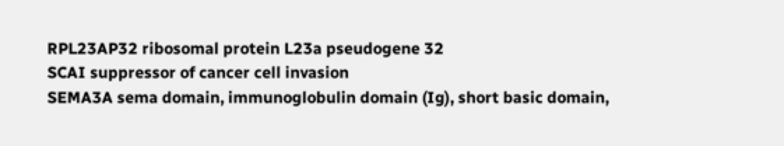RPL23AP32 ribosomal protein L23a pseudogene 32
SCAI suppressor of cancer cell invasion
SEMA3A sema domain, immunoglobulin domain (Ig), short basic domain,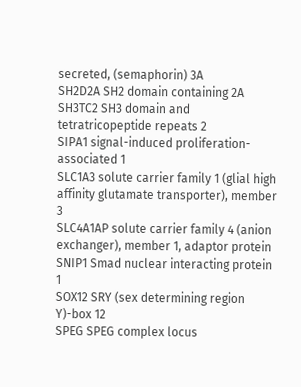secreted, (semaphorin) 3A
SH2D2A SH2 domain containing 2A
SH3TC2 SH3 domain and tetratricopeptide repeats 2
SIPA1 signal-induced proliferation-associated 1
SLC1A3 solute carrier family 1 (glial high affinity glutamate transporter), member 3
SLC4A1AP solute carrier family 4 (anion exchanger), member 1, adaptor protein
SNIP1 Smad nuclear interacting protein 1
SOX12 SRY (sex determining region Y)-box 12
SPEG SPEG complex locus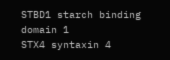STBD1 starch binding domain 1
STX4 syntaxin 4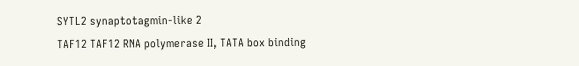SYTL2 synaptotagmin-like 2
TAF12 TAF12 RNA polymerase II, TATA box binding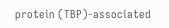protein (TBP)-associated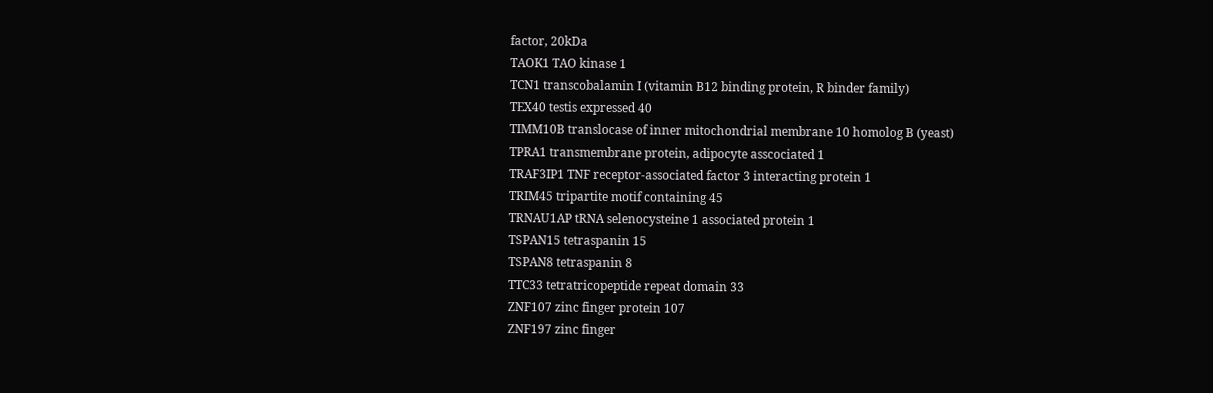factor, 20kDa
TAOK1 TAO kinase 1
TCN1 transcobalamin I (vitamin B12 binding protein, R binder family)
TEX40 testis expressed 40
TIMM10B translocase of inner mitochondrial membrane 10 homolog B (yeast)
TPRA1 transmembrane protein, adipocyte asscociated 1
TRAF3IP1 TNF receptor-associated factor 3 interacting protein 1
TRIM45 tripartite motif containing 45
TRNAU1AP tRNA selenocysteine 1 associated protein 1
TSPAN15 tetraspanin 15
TSPAN8 tetraspanin 8
TTC33 tetratricopeptide repeat domain 33
ZNF107 zinc finger protein 107
ZNF197 zinc finger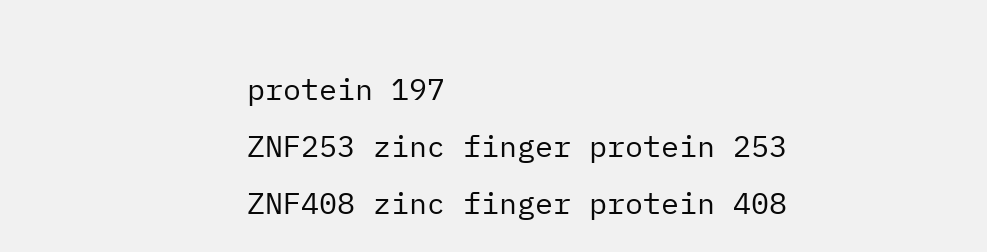protein 197
ZNF253 zinc finger protein 253
ZNF408 zinc finger protein 408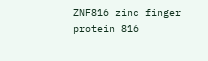ZNF816 zinc finger protein 816